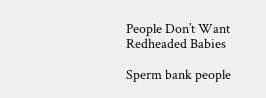People Don’t Want Redheaded Babies

Sperm bank people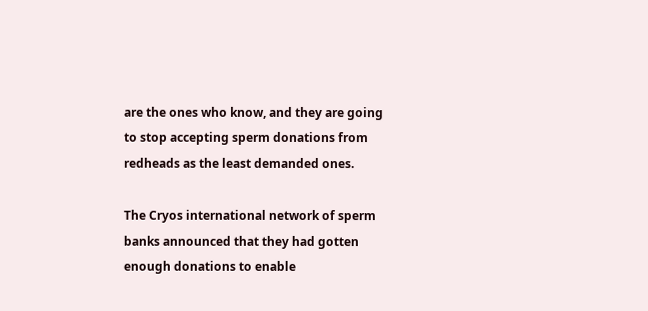are the ones who know, and they are going to stop accepting sperm donations from redheads as the least demanded ones.

The Cryos international network of sperm banks announced that they had gotten enough donations to enable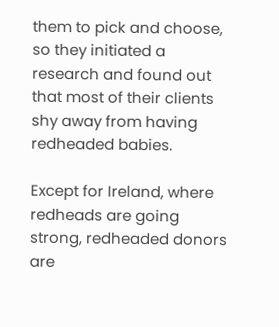them to pick and choose, so they initiated a research and found out that most of their clients shy away from having redheaded babies.

Except for Ireland, where redheads are going strong, redheaded donors are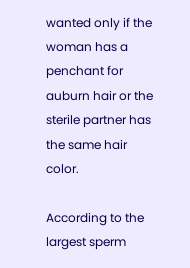wanted only if the woman has a penchant for auburn hair or the sterile partner has the same hair color.

According to the largest sperm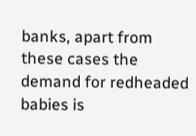banks, apart from these cases the demand for redheaded babies is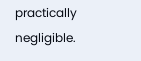practically negligible.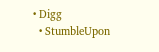• Digg
  • StumbleUpon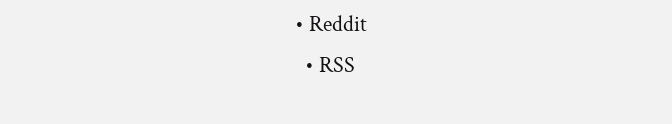• Reddit
  • RSS